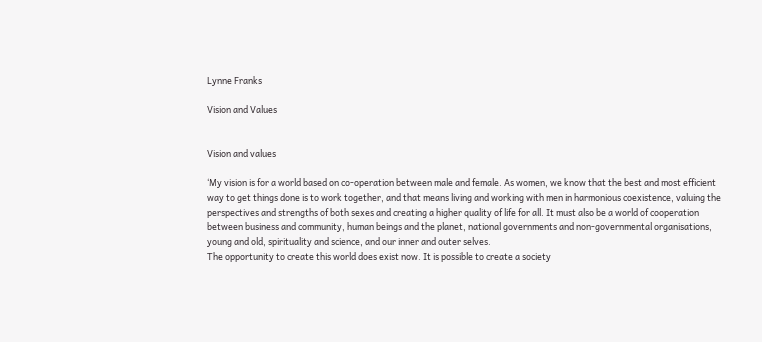Lynne Franks

Vision and Values


Vision and values

‘My vision is for a world based on co-operation between male and female. As women, we know that the best and most efficient way to get things done is to work together, and that means living and working with men in harmonious coexistence, valuing the perspectives and strengths of both sexes and creating a higher quality of life for all. It must also be a world of cooperation between business and community, human beings and the planet, national governments and non-governmental organisations, young and old, spirituality and science, and our inner and outer selves.
The opportunity to create this world does exist now. It is possible to create a society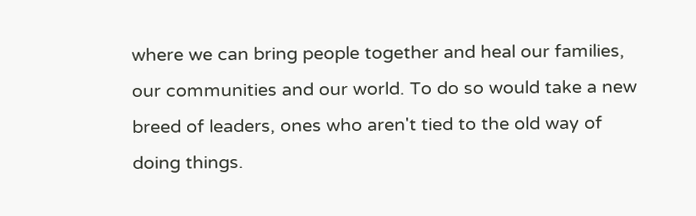where we can bring people together and heal our families, our communities and our world. To do so would take a new breed of leaders, ones who aren't tied to the old way of doing things.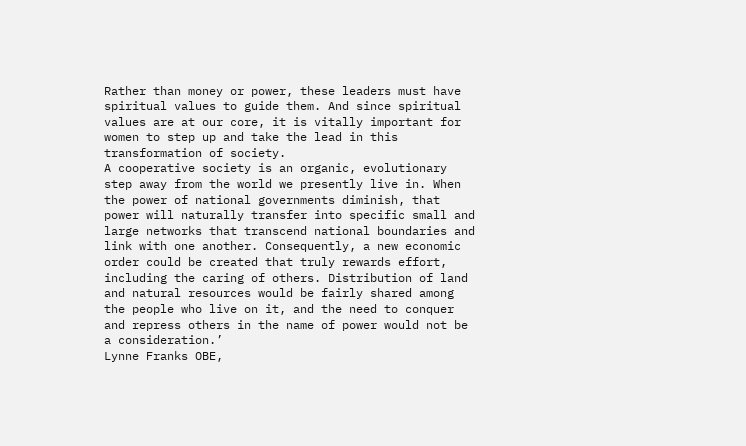Rather than money or power, these leaders must have spiritual values to guide them. And since spiritual values are at our core, it is vitally important for women to step up and take the lead in this transformation of society.
A cooperative society is an organic, evolutionary step away from the world we presently live in. When the power of national governments diminish, that power will naturally transfer into specific small and large networks that transcend national boundaries and link with one another. Consequently, a new economic order could be created that truly rewards effort, including the caring of others. Distribution of land and natural resources would be fairly shared among the people who live on it, and the need to conquer and repress others in the name of power would not be a consideration.’
Lynne Franks OBE,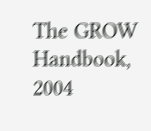The GROW Handbook, 2004